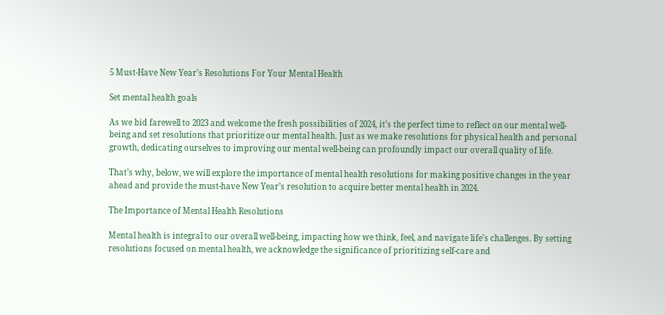5 Must-Have New Year’s Resolutions For Your Mental Health

Set mental health goals

As we bid farewell to 2023 and welcome the fresh possibilities of 2024, it’s the perfect time to reflect on our mental well-being and set resolutions that prioritize our mental health. Just as we make resolutions for physical health and personal growth, dedicating ourselves to improving our mental well-being can profoundly impact our overall quality of life.

That’s why, below, we will explore the importance of mental health resolutions for making positive changes in the year ahead and provide the must-have New Year’s resolution to acquire better mental health in 2024.

The Importance of Mental Health Resolutions

Mental health is integral to our overall well-being, impacting how we think, feel, and navigate life’s challenges. By setting resolutions focused on mental health, we acknowledge the significance of prioritizing self-care and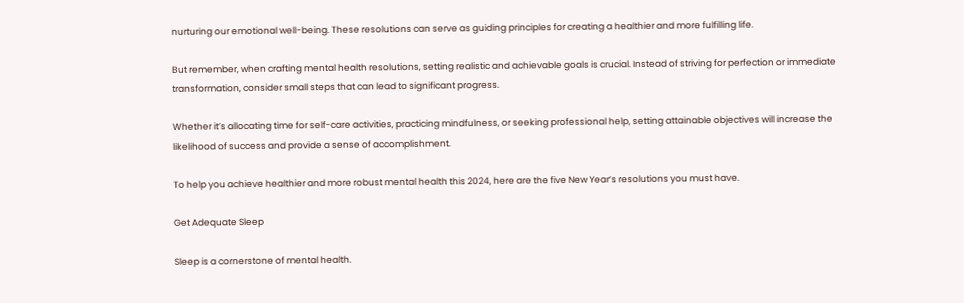nurturing our emotional well-being. These resolutions can serve as guiding principles for creating a healthier and more fulfilling life.

But remember, when crafting mental health resolutions, setting realistic and achievable goals is crucial. Instead of striving for perfection or immediate transformation, consider small steps that can lead to significant progress.

Whether it’s allocating time for self-care activities, practicing mindfulness, or seeking professional help, setting attainable objectives will increase the likelihood of success and provide a sense of accomplishment.

To help you achieve healthier and more robust mental health this 2024, here are the five New Year’s resolutions you must have.

Get Adequate Sleep

Sleep is a cornerstone of mental health.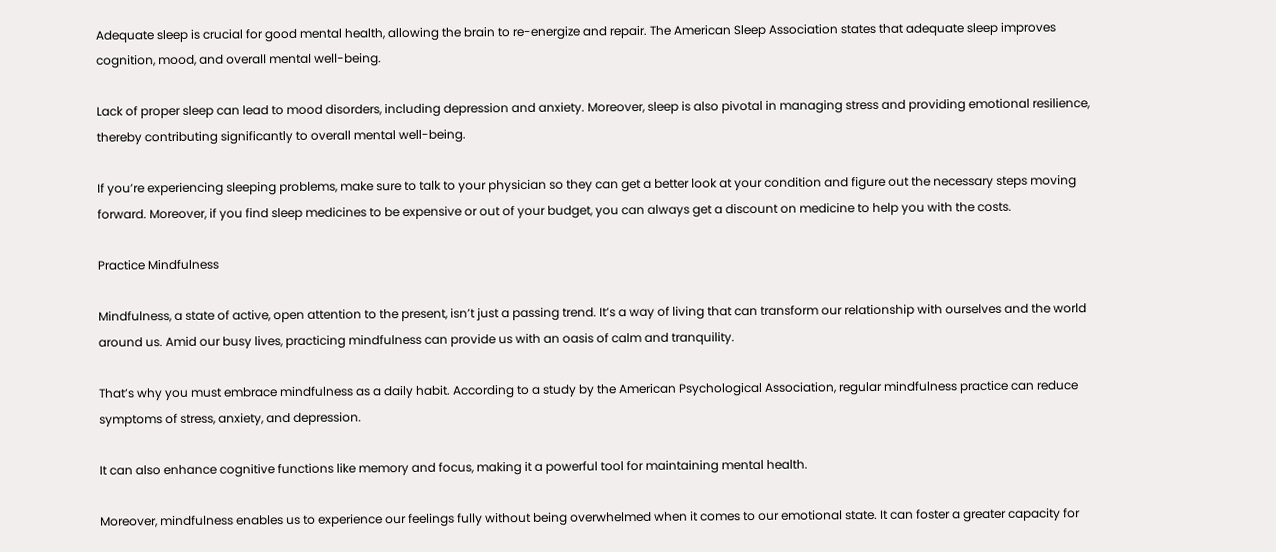Adequate sleep is crucial for good mental health, allowing the brain to re-energize and repair. The American Sleep Association states that adequate sleep improves cognition, mood, and overall mental well-being.

Lack of proper sleep can lead to mood disorders, including depression and anxiety. Moreover, sleep is also pivotal in managing stress and providing emotional resilience, thereby contributing significantly to overall mental well-being.

If you’re experiencing sleeping problems, make sure to talk to your physician so they can get a better look at your condition and figure out the necessary steps moving forward. Moreover, if you find sleep medicines to be expensive or out of your budget, you can always get a discount on medicine to help you with the costs.

Practice Mindfulness

Mindfulness, a state of active, open attention to the present, isn’t just a passing trend. It’s a way of living that can transform our relationship with ourselves and the world around us. Amid our busy lives, practicing mindfulness can provide us with an oasis of calm and tranquility.

That’s why you must embrace mindfulness as a daily habit. According to a study by the American Psychological Association, regular mindfulness practice can reduce symptoms of stress, anxiety, and depression.

It can also enhance cognitive functions like memory and focus, making it a powerful tool for maintaining mental health.

Moreover, mindfulness enables us to experience our feelings fully without being overwhelmed when it comes to our emotional state. It can foster a greater capacity for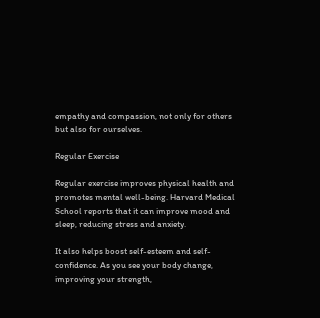empathy and compassion, not only for others but also for ourselves.

Regular Exercise

Regular exercise improves physical health and promotes mental well-being. Harvard Medical School reports that it can improve mood and sleep, reducing stress and anxiety.

It also helps boost self-esteem and self-confidence. As you see your body change, improving your strength,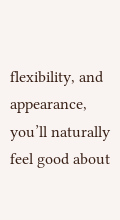flexibility, and appearance, you’ll naturally feel good about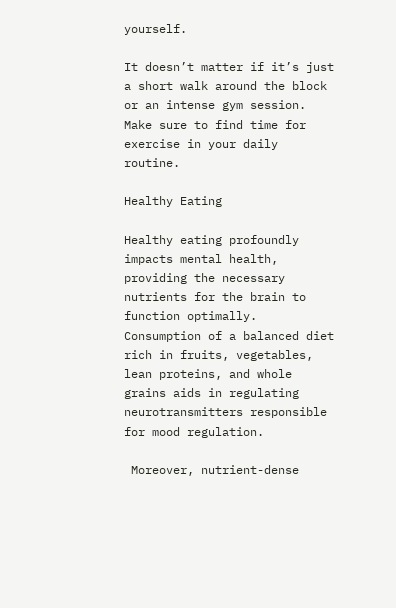yourself.

It doesn’t matter if it’s just a short walk around the block or an intense gym session. Make sure to find time for exercise in your daily routine.

Healthy Eating

Healthy eating profoundly impacts mental health, providing the necessary nutrients for the brain to function optimally. Consumption of a balanced diet rich in fruits, vegetables, lean proteins, and whole grains aids in regulating neurotransmitters responsible for mood regulation.

 Moreover, nutrient-dense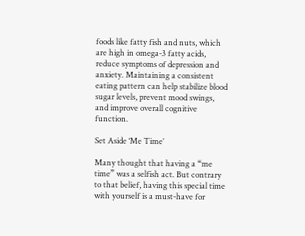foods like fatty fish and nuts, which are high in omega-3 fatty acids, reduce symptoms of depression and anxiety. Maintaining a consistent eating pattern can help stabilize blood sugar levels, prevent mood swings, and improve overall cognitive function.

Set Aside ‘Me Time’

Many thought that having a “me time” was a selfish act. But contrary to that belief, having this special time with yourself is a must-have for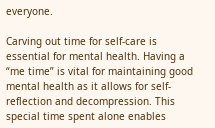everyone.

Carving out time for self-care is essential for mental health. Having a “me time” is vital for maintaining good mental health as it allows for self-reflection and decompression. This special time spent alone enables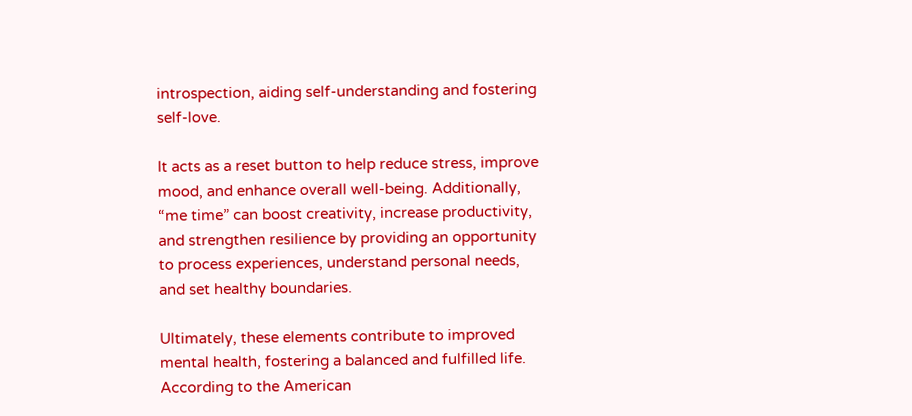introspection, aiding self-understanding and fostering self-love.

It acts as a reset button to help reduce stress, improve mood, and enhance overall well-being. Additionally, “me time” can boost creativity, increase productivity, and strengthen resilience by providing an opportunity to process experiences, understand personal needs, and set healthy boundaries.

Ultimately, these elements contribute to improved mental health, fostering a balanced and fulfilled life. According to the American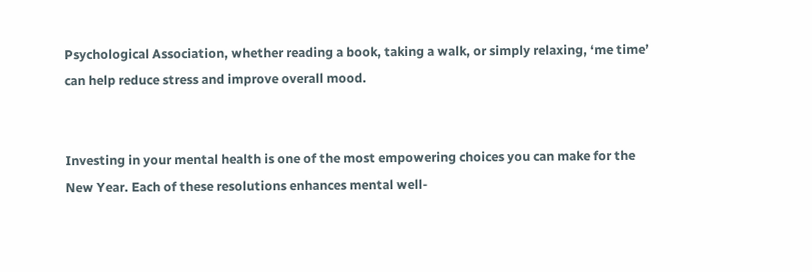Psychological Association, whether reading a book, taking a walk, or simply relaxing, ‘me time’ can help reduce stress and improve overall mood.


Investing in your mental health is one of the most empowering choices you can make for the New Year. Each of these resolutions enhances mental well-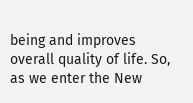being and improves overall quality of life. So, as we enter the New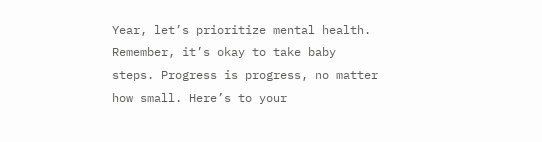Year, let’s prioritize mental health. Remember, it’s okay to take baby steps. Progress is progress, no matter how small. Here’s to your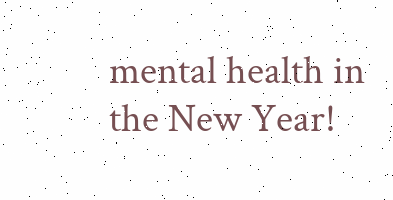mental health in the New Year!